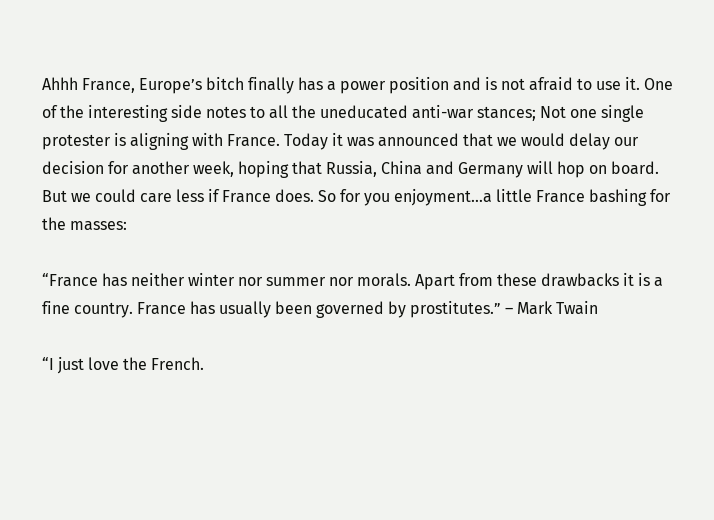Ahhh France, Europe’s bitch finally has a power position and is not afraid to use it. One of the interesting side notes to all the uneducated anti-war stances; Not one single protester is aligning with France. Today it was announced that we would delay our decision for another week, hoping that Russia, China and Germany will hop on board. But we could care less if France does. So for you enjoyment…a little France bashing for the masses:

“France has neither winter nor summer nor morals. Apart from these drawbacks it is a fine country. France has usually been governed by prostitutes.” – Mark Twain

“I just love the French.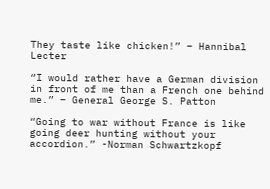They taste like chicken!” – Hannibal Lecter

“I would rather have a German division in front of me than a French one behind me.” – General George S. Patton

“Going to war without France is like going deer hunting without your accordion.” -Norman Schwartzkopf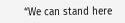“We can stand here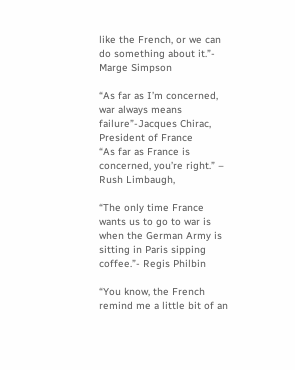like the French, or we can do something about it.”- Marge Simpson

“As far as I’m concerned, war always means failure”-Jacques Chirac, President of France
“As far as France is concerned, you’re right.” – Rush Limbaugh,

“The only time France wants us to go to war is when the German Army is sitting in Paris sipping coffee.”- Regis Philbin

“You know, the French remind me a little bit of an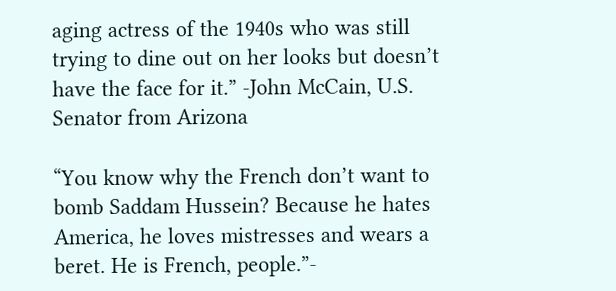aging actress of the 1940s who was still trying to dine out on her looks but doesn’t have the face for it.” -John McCain, U.S. Senator from Arizona

“You know why the French don’t want to bomb Saddam Hussein? Because he hates America, he loves mistresses and wears a beret. He is French, people.”-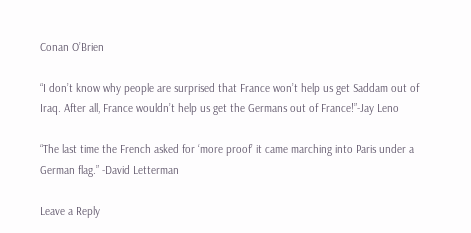Conan O’Brien

“I don’t know why people are surprised that France won’t help us get Saddam out of Iraq. After all, France wouldn’t help us get the Germans out of France!”-Jay Leno

“The last time the French asked for ‘more proof’ it came marching into Paris under a German flag.” -David Letterman

Leave a Reply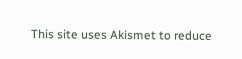This site uses Akismet to reduce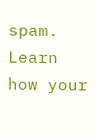spam. Learn how your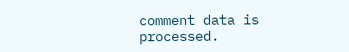comment data is processed.